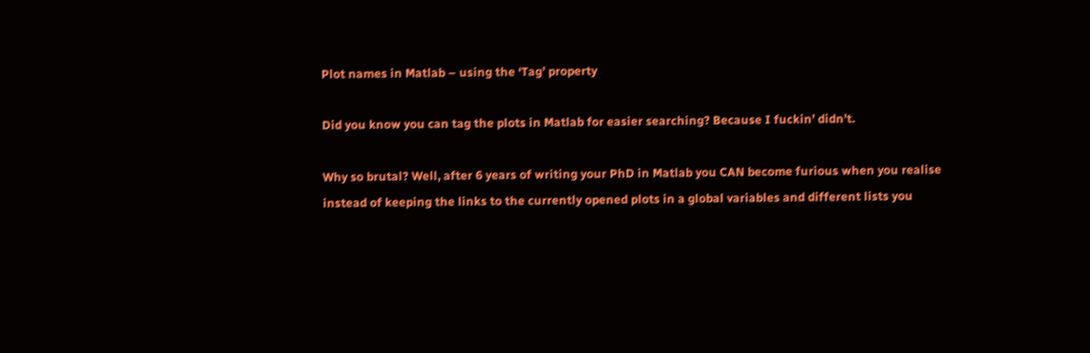Plot names in Matlab – using the ‘Tag’ property

Did you know you can tag the plots in Matlab for easier searching? Because I fuckin’ didn’t.

Why so brutal? Well, after 6 years of writing your PhD in Matlab you CAN become furious when you realise instead of keeping the links to the currently opened plots in a global variables and different lists you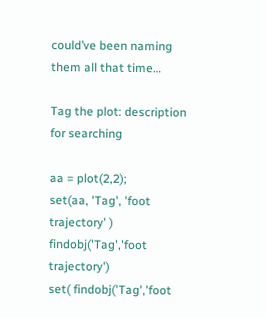could’ve been naming them all that time…

Tag the plot: description for searching

aa = plot(2,2);
set(aa, 'Tag', 'foot trajectory' )
findobj('Tag','foot trajectory')
set( findobj('Tag','foot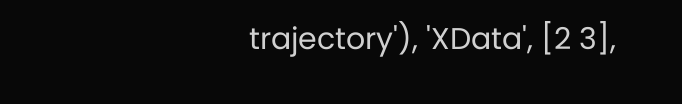trajectory'), 'XData', [2 3],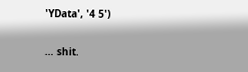'YData', '4 5')

… shit.